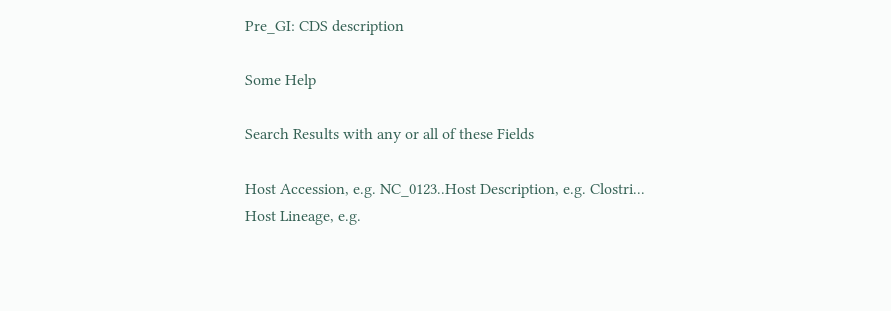Pre_GI: CDS description

Some Help

Search Results with any or all of these Fields

Host Accession, e.g. NC_0123..Host Description, e.g. Clostri...
Host Lineage, e.g.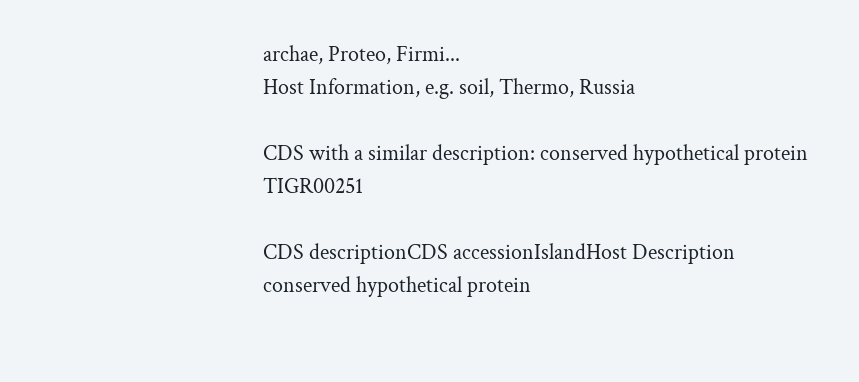archae, Proteo, Firmi...
Host Information, e.g. soil, Thermo, Russia

CDS with a similar description: conserved hypothetical protein TIGR00251

CDS descriptionCDS accessionIslandHost Description
conserved hypothetical protein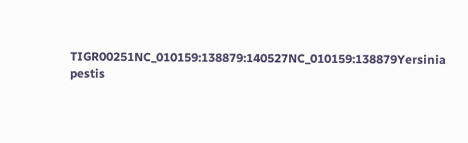TIGR00251NC_010159:138879:140527NC_010159:138879Yersinia pestis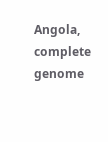Angola, complete genome